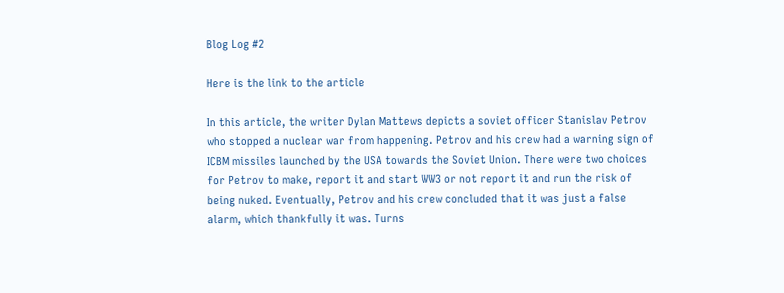Blog Log #2

Here is the link to the article

In this article, the writer Dylan Mattews depicts a soviet officer Stanislav Petrov who stopped a nuclear war from happening. Petrov and his crew had a warning sign of ICBM missiles launched by the USA towards the Soviet Union. There were two choices for Petrov to make, report it and start WW3 or not report it and run the risk of being nuked. Eventually, Petrov and his crew concluded that it was just a false alarm, which thankfully it was. Turns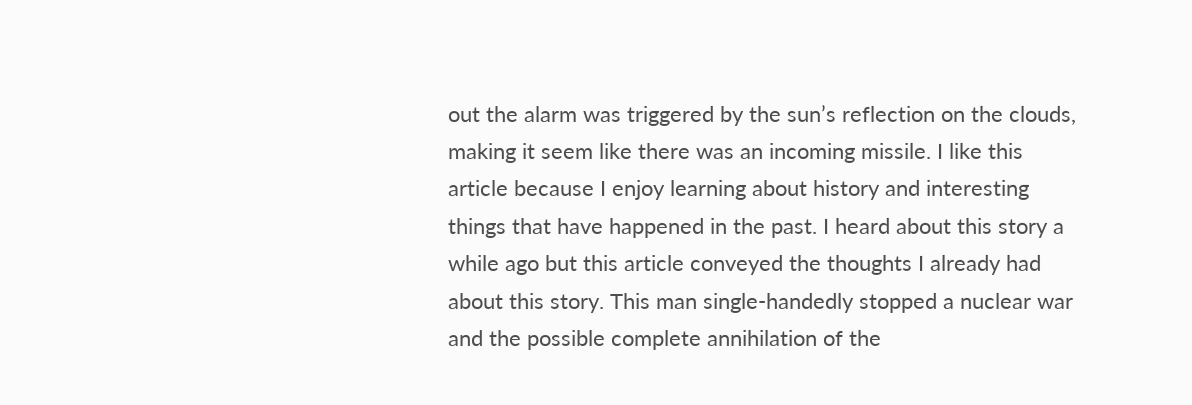out the alarm was triggered by the sun’s reflection on the clouds, making it seem like there was an incoming missile. I like this article because I enjoy learning about history and interesting things that have happened in the past. I heard about this story a while ago but this article conveyed the thoughts I already had about this story. This man single-handedly stopped a nuclear war and the possible complete annihilation of the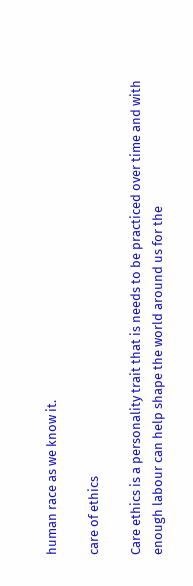human race as we know it.

care of ethics

Care ethics is a personality trait that is needs to be practiced over time and with enough labour can help shape the world around us for the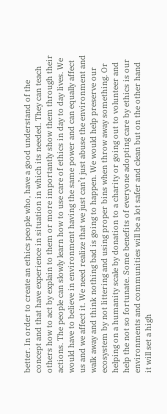better. In order to create an ethics people who, have a good understand of the concept and that have experience in situation in which its needed. They can teach others how to act by explain to them or more importantly show them through their actions. The people can slowly learn how to use care of ethics in day to day lives. We would have to believe in environment having the same power and can equally affect us and we affect it. We need realize that we just can’t just abuse the environment and walk away and think nothing bad is going to happen. We would help preserve our ecosystem by not littering and using proper bins when throw away something. Or helping on a humanity scale by donation to a charity or going out to volunteer and help the not so fortunate. Some benefits of everyone adopting care by ethics is our environments and communities will be a lot safer and clean but on the other hand it will set a high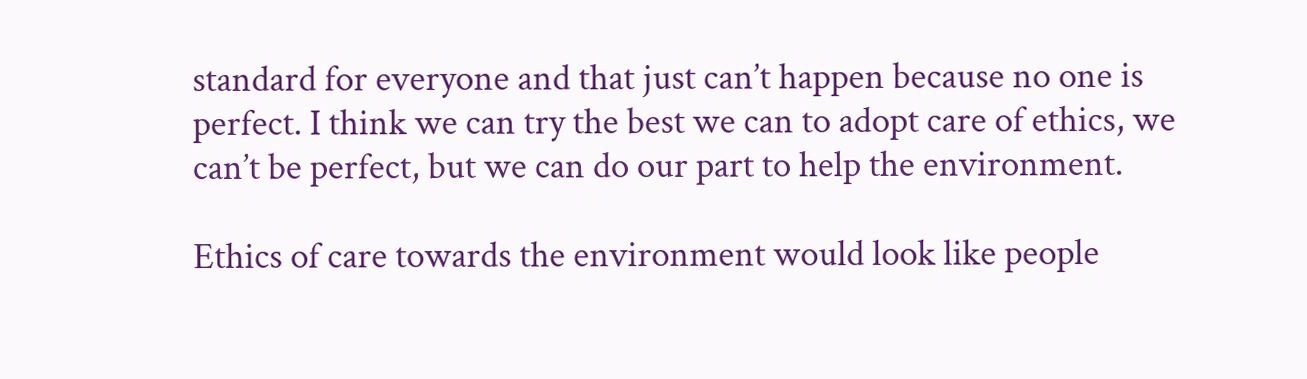standard for everyone and that just can’t happen because no one is perfect. I think we can try the best we can to adopt care of ethics, we can’t be perfect, but we can do our part to help the environment.

Ethics of care towards the environment would look like people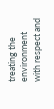treating the environment with respect and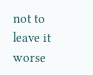not to leave it worse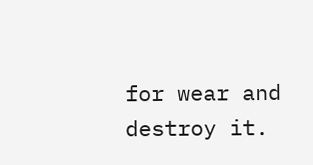for wear and destroy it.